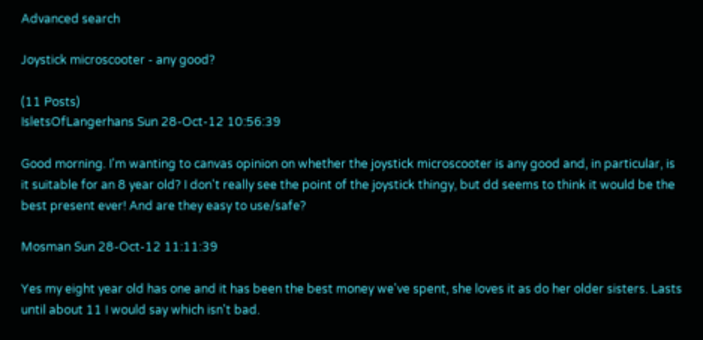Advanced search

Joystick microscooter - any good?

(11 Posts)
IsletsOfLangerhans Sun 28-Oct-12 10:56:39

Good morning. I'm wanting to canvas opinion on whether the joystick microscooter is any good and, in particular, is it suitable for an 8 year old? I don't really see the point of the joystick thingy, but dd seems to think it would be the best present ever! And are they easy to use/safe?

Mosman Sun 28-Oct-12 11:11:39

Yes my eight year old has one and it has been the best money we've spent, she loves it as do her older sisters. Lasts until about 11 I would say which isn't bad.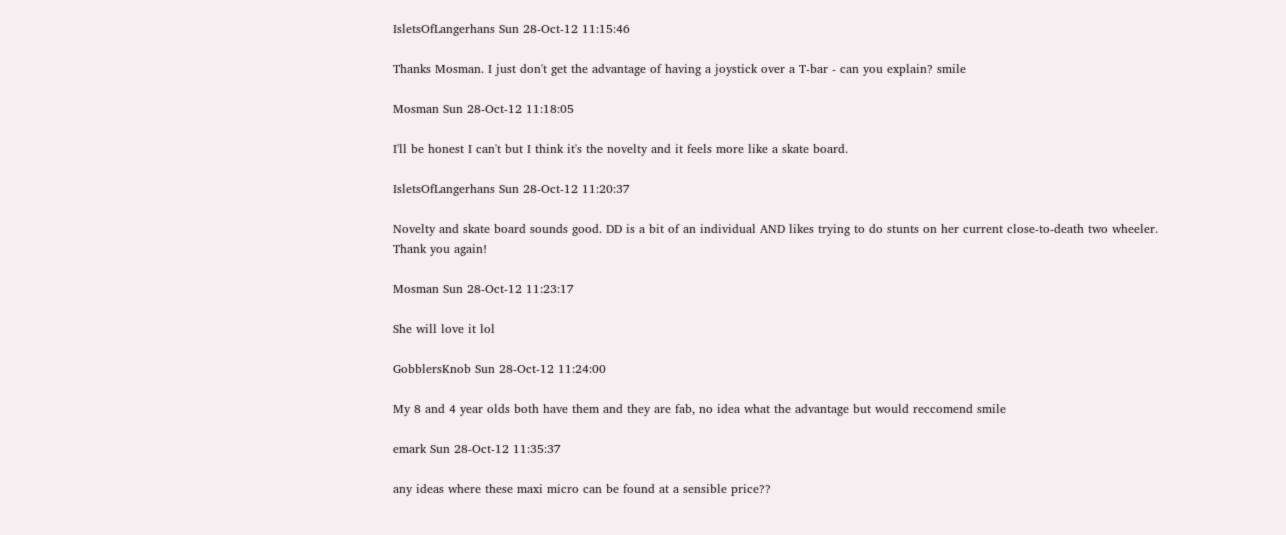IsletsOfLangerhans Sun 28-Oct-12 11:15:46

Thanks Mosman. I just don't get the advantage of having a joystick over a T-bar - can you explain? smile

Mosman Sun 28-Oct-12 11:18:05

I'll be honest I can't but I think it's the novelty and it feels more like a skate board.

IsletsOfLangerhans Sun 28-Oct-12 11:20:37

Novelty and skate board sounds good. DD is a bit of an individual AND likes trying to do stunts on her current close-to-death two wheeler. Thank you again!

Mosman Sun 28-Oct-12 11:23:17

She will love it lol

GobblersKnob Sun 28-Oct-12 11:24:00

My 8 and 4 year olds both have them and they are fab, no idea what the advantage but would reccomend smile

emark Sun 28-Oct-12 11:35:37

any ideas where these maxi micro can be found at a sensible price??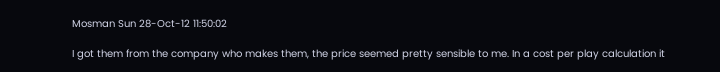Mosman Sun 28-Oct-12 11:50:02

I got them from the company who makes them, the price seemed pretty sensible to me. In a cost per play calculation it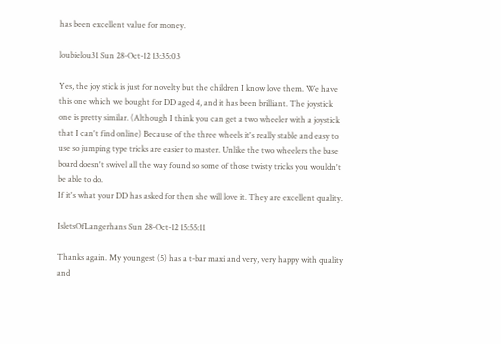has been excellent value for money.

loubielou31 Sun 28-Oct-12 13:35:03

Yes, the joy stick is just for novelty but the children I know love them. We have this one which we bought for DD aged 4, and it has been brilliant. The joystick one is pretty similar. (Although I think you can get a two wheeler with a joystick that I can't find online) Because of the three wheels it's really stable and easy to use so jumping type tricks are easier to master. Unlike the two wheelers the base board doesn't swivel all the way found so some of those twisty tricks you wouldn't be able to do.
If it's what your DD has asked for then she will love it. They are excellent quality.

IsletsOfLangerhans Sun 28-Oct-12 15:55:11

Thanks again. My youngest (5) has a t-bar maxi and very, very happy with quality and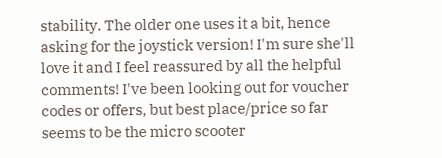stability. The older one uses it a bit, hence asking for the joystick version! I'm sure she'll love it and I feel reassured by all the helpful comments! I've been looking out for voucher codes or offers, but best place/price so far seems to be the micro scooter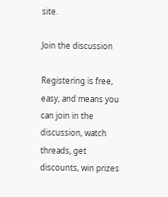site.

Join the discussion

Registering is free, easy, and means you can join in the discussion, watch threads, get discounts, win prizes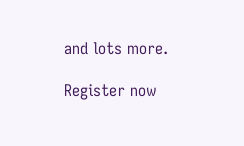and lots more.

Register now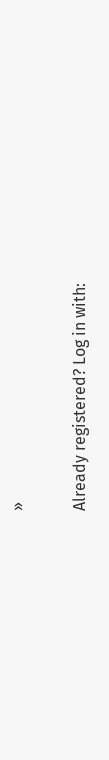»

Already registered? Log in with: